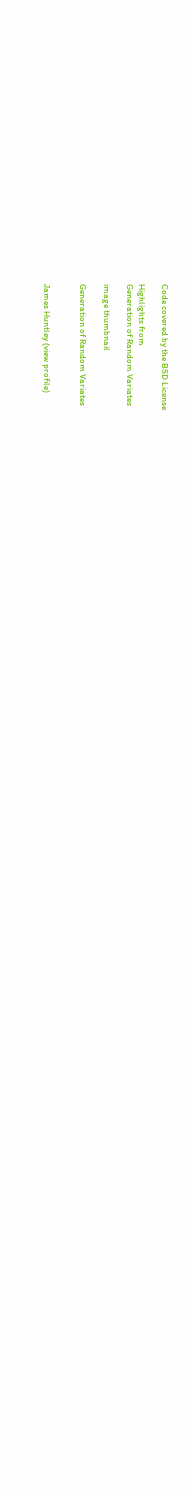Code covered by the BSD License

Highlights from
Generation of Random Variates

image thumbnail

Generation of Random Variates


James Huntley (view profile)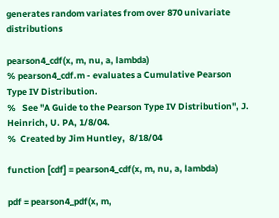generates random variates from over 870 univariate distributions

pearson4_cdf(x, m, nu, a, lambda)
% pearson4_cdf.m - evaluates a Cumulative Pearson Type IV Distribution.
%   See "A Guide to the Pearson Type IV Distribution", J. Heinrich, U. PA, 1/8/04.
%  Created by Jim Huntley,  8/18/04

function [cdf] = pearson4_cdf(x, m, nu, a, lambda)

pdf = pearson4_pdf(x, m,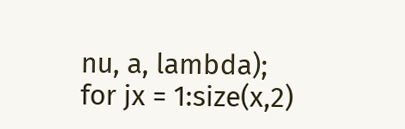nu, a, lambda);
for jx = 1:size(x,2)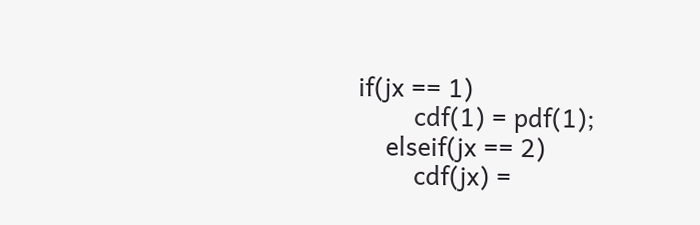if(jx == 1)
        cdf(1) = pdf(1);
    elseif(jx == 2)
        cdf(jx) =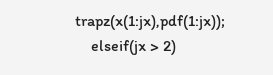trapz(x(1:jx),pdf(1:jx));
    elseif(jx > 2)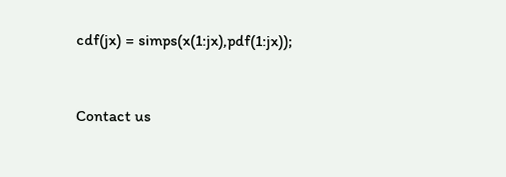cdf(jx) = simps(x(1:jx),pdf(1:jx));


Contact us